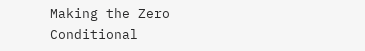Making the Zero Conditional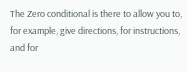The Zero conditional is there to allow you to, for example, give directions, for instructions, and for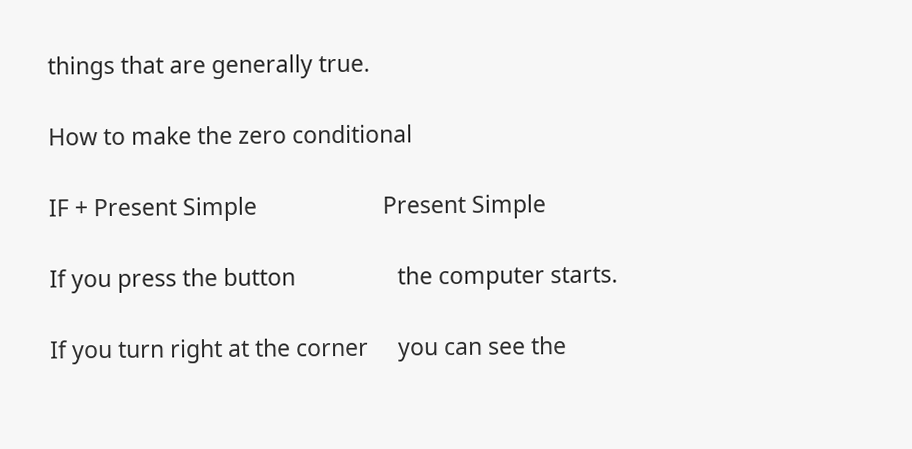things that are generally true.

How to make the zero conditional

IF + Present Simple                     Present Simple

If you press the button                 the computer starts.

If you turn right at the corner     you can see the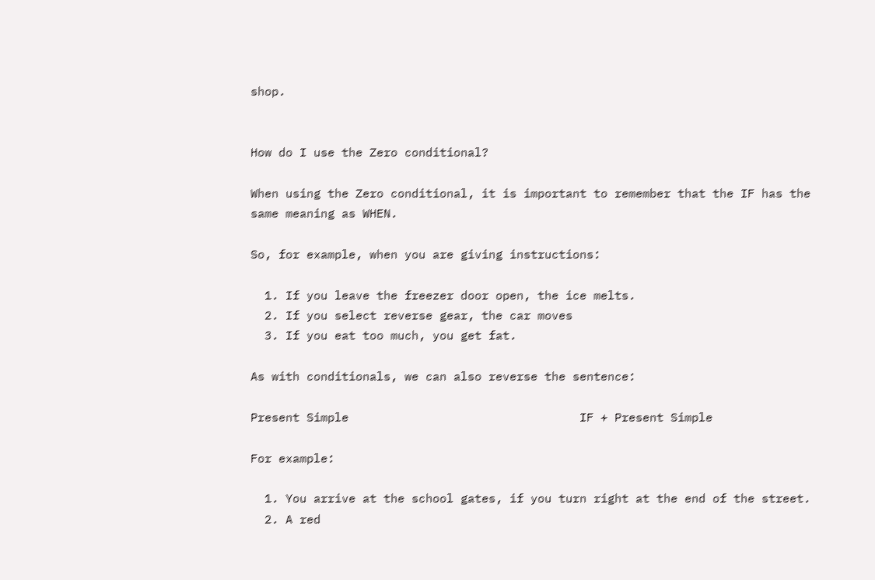shop.


How do I use the Zero conditional?

When using the Zero conditional, it is important to remember that the IF has the same meaning as WHEN.

So, for example, when you are giving instructions:

  1. If you leave the freezer door open, the ice melts.
  2. If you select reverse gear, the car moves
  3. If you eat too much, you get fat.

As with conditionals, we can also reverse the sentence:

Present Simple                                 IF + Present Simple

For example:

  1. You arrive at the school gates, if you turn right at the end of the street.
  2. A red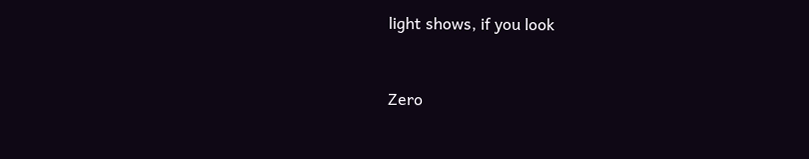light shows, if you look


Zero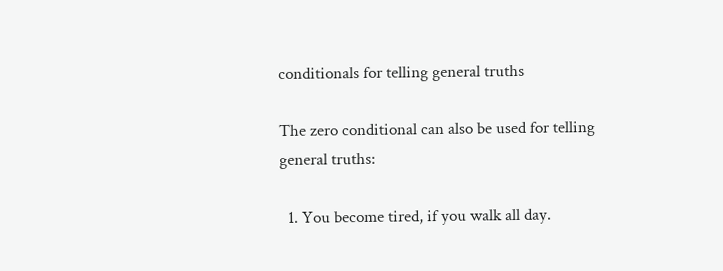conditionals for telling general truths

The zero conditional can also be used for telling general truths:

  1. You become tired, if you walk all day.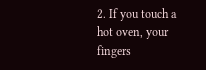2. If you touch a hot oven, your fingers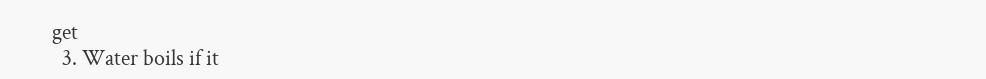get
  3. Water boils if it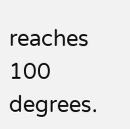reaches 100 degrees.